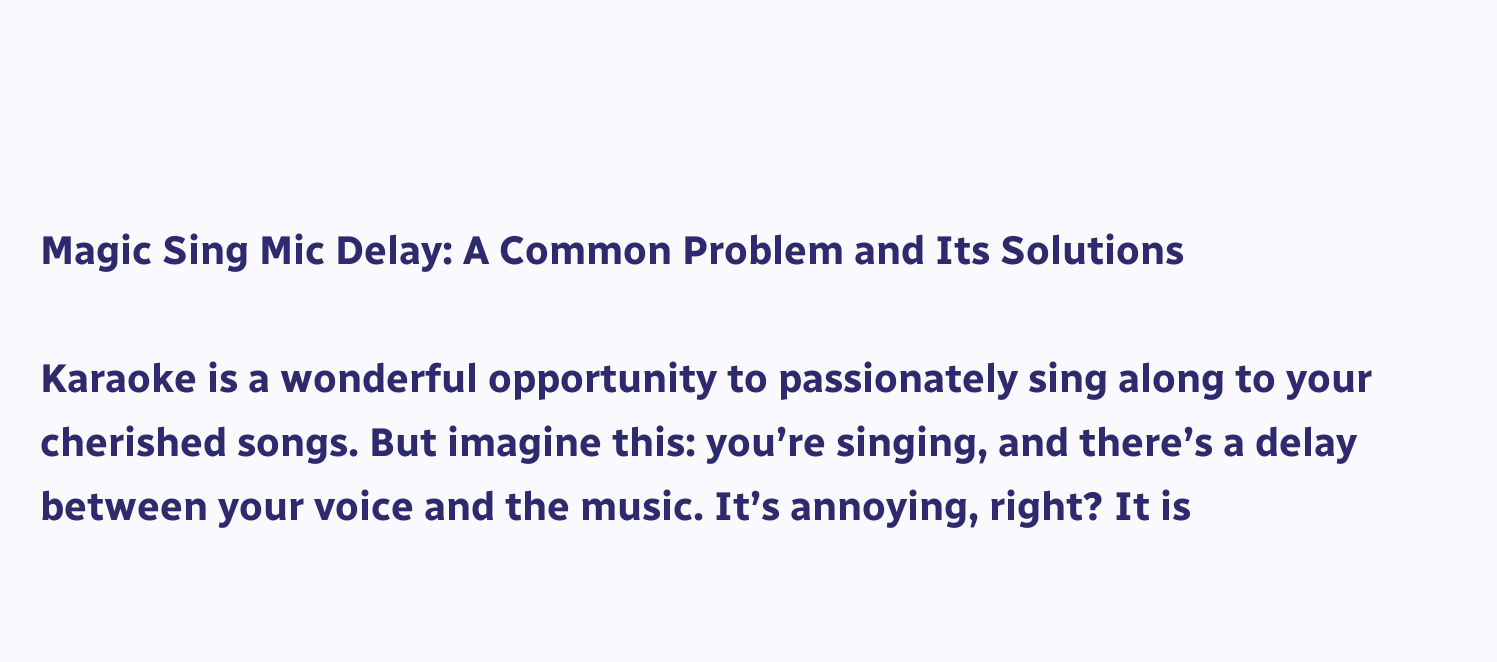Magic Sing Mic Delay: A Common Problem and Its Solutions

Karaoke is a wonderful opportunity to passionately sing along to your cherished songs. But imagine this: you’re singing, and there’s a delay between your voice and the music. It’s annoying, right? It is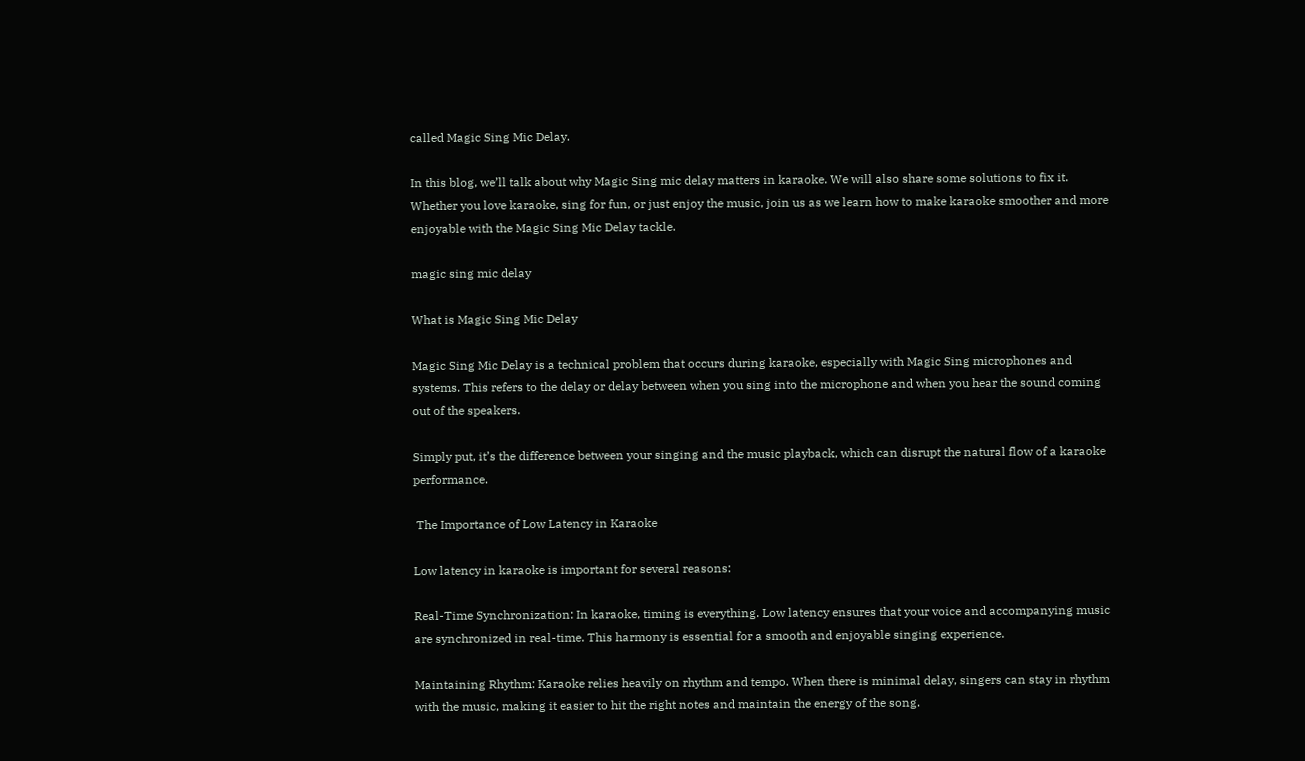called Magic Sing Mic Delay.

In this blog, we’ll talk about why Magic Sing mic delay matters in karaoke. We will also share some solutions to fix it. Whether you love karaoke, sing for fun, or just enjoy the music, join us as we learn how to make karaoke smoother and more enjoyable with the Magic Sing Mic Delay tackle.

magic sing mic delay

What is Magic Sing Mic Delay

Magic Sing Mic Delay is a technical problem that occurs during karaoke, especially with Magic Sing microphones and systems. This refers to the delay or delay between when you sing into the microphone and when you hear the sound coming out of the speakers.

Simply put, it’s the difference between your singing and the music playback, which can disrupt the natural flow of a karaoke performance.

 The Importance of Low Latency in Karaoke

Low latency in karaoke is important for several reasons:

Real-Time Synchronization: In karaoke, timing is everything. Low latency ensures that your voice and accompanying music are synchronized in real-time. This harmony is essential for a smooth and enjoyable singing experience.

Maintaining Rhythm: Karaoke relies heavily on rhythm and tempo. When there is minimal delay, singers can stay in rhythm with the music, making it easier to hit the right notes and maintain the energy of the song.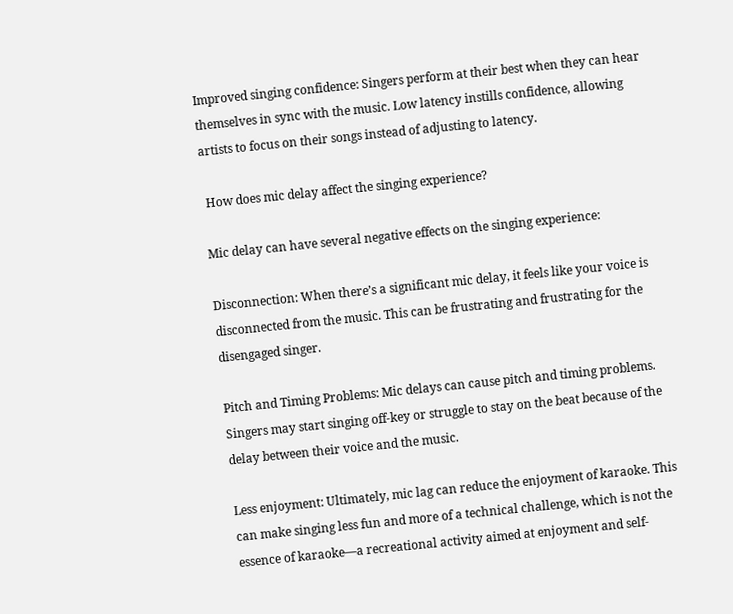Improved singing confidence: Singers perform at their best when they can hear themselves in sync with the music. Low latency instills confidence, allowing artists to focus on their songs instead of adjusting to latency.

 How does mic delay affect the singing experience?

Mic delay can have several negative effects on the singing experience:

Disconnection: When there’s a significant mic delay, it feels like your voice is disconnected from the music. This can be frustrating and frustrating for the disengaged singer.

Pitch and Timing Problems: Mic delays can cause pitch and timing problems. Singers may start singing off-key or struggle to stay on the beat because of the delay between their voice and the music.

Less enjoyment: Ultimately, mic lag can reduce the enjoyment of karaoke. This can make singing less fun and more of a technical challenge, which is not the essence of karaoke—a recreational activity aimed at enjoyment and self-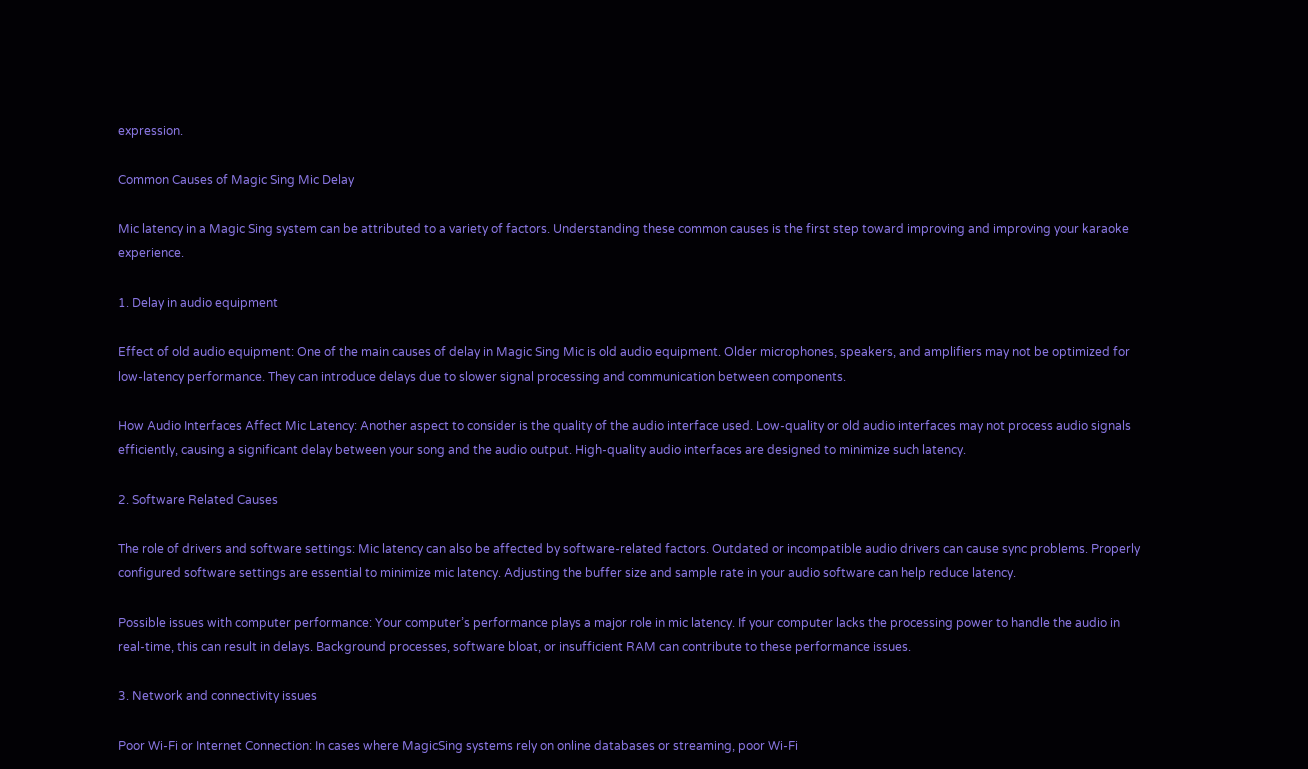expression.

Common Causes of Magic Sing Mic Delay

Mic latency in a Magic Sing system can be attributed to a variety of factors. Understanding these common causes is the first step toward improving and improving your karaoke experience.

1. Delay in audio equipment

Effect of old audio equipment: One of the main causes of delay in Magic Sing Mic is old audio equipment. Older microphones, speakers, and amplifiers may not be optimized for low-latency performance. They can introduce delays due to slower signal processing and communication between components.

How Audio Interfaces Affect Mic Latency: Another aspect to consider is the quality of the audio interface used. Low-quality or old audio interfaces may not process audio signals efficiently, causing a significant delay between your song and the audio output. High-quality audio interfaces are designed to minimize such latency.

2. Software Related Causes

The role of drivers and software settings: Mic latency can also be affected by software-related factors. Outdated or incompatible audio drivers can cause sync problems. Properly configured software settings are essential to minimize mic latency. Adjusting the buffer size and sample rate in your audio software can help reduce latency.

Possible issues with computer performance: Your computer’s performance plays a major role in mic latency. If your computer lacks the processing power to handle the audio in real-time, this can result in delays. Background processes, software bloat, or insufficient RAM can contribute to these performance issues.

3. Network and connectivity issues

Poor Wi-Fi or Internet Connection: In cases where MagicSing systems rely on online databases or streaming, poor Wi-Fi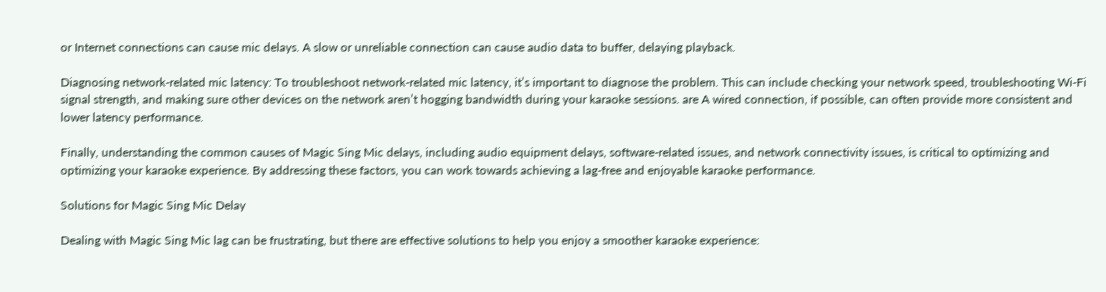or Internet connections can cause mic delays. A slow or unreliable connection can cause audio data to buffer, delaying playback.

Diagnosing network-related mic latency: To troubleshoot network-related mic latency, it’s important to diagnose the problem. This can include checking your network speed, troubleshooting Wi-Fi signal strength, and making sure other devices on the network aren’t hogging bandwidth during your karaoke sessions. are A wired connection, if possible, can often provide more consistent and lower latency performance.

Finally, understanding the common causes of Magic Sing Mic delays, including audio equipment delays, software-related issues, and network connectivity issues, is critical to optimizing and optimizing your karaoke experience. By addressing these factors, you can work towards achieving a lag-free and enjoyable karaoke performance.

Solutions for Magic Sing Mic Delay

Dealing with Magic Sing Mic lag can be frustrating, but there are effective solutions to help you enjoy a smoother karaoke experience: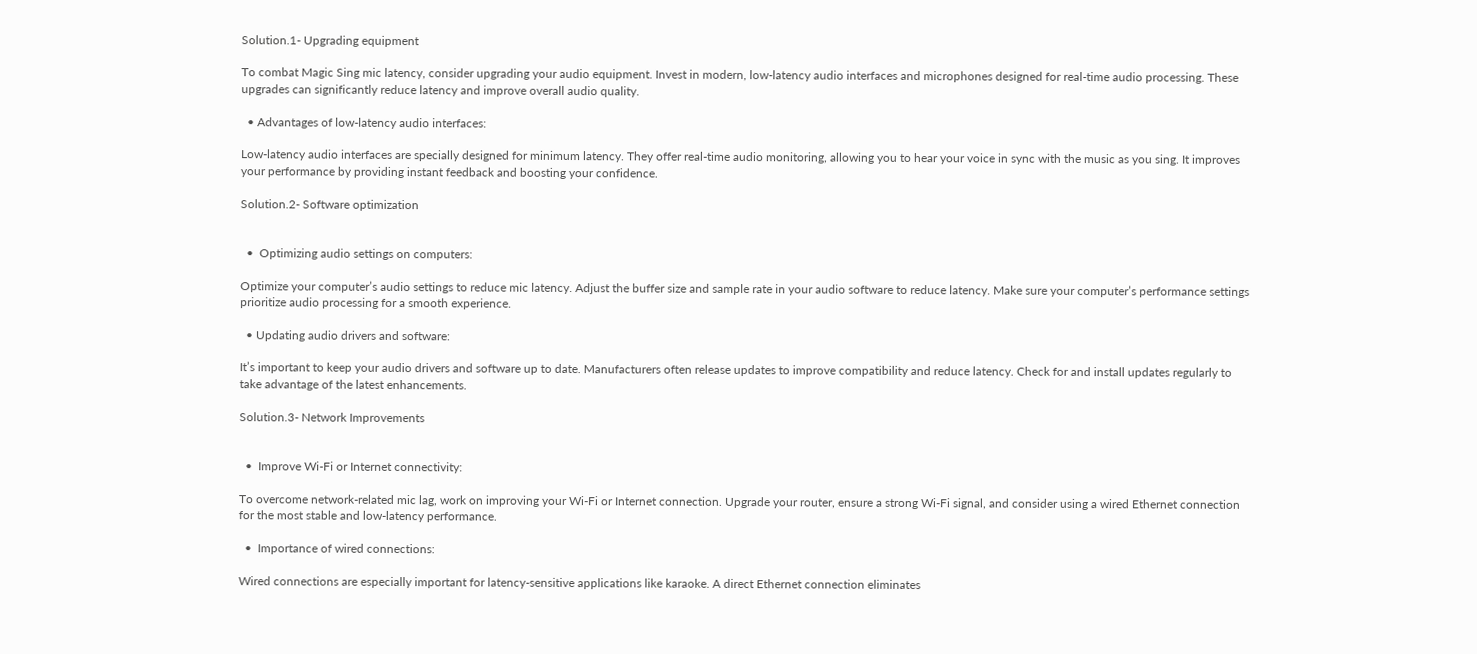Solution.1- Upgrading equipment

To combat Magic Sing mic latency, consider upgrading your audio equipment. Invest in modern, low-latency audio interfaces and microphones designed for real-time audio processing. These upgrades can significantly reduce latency and improve overall audio quality.

  • Advantages of low-latency audio interfaces:

Low-latency audio interfaces are specially designed for minimum latency. They offer real-time audio monitoring, allowing you to hear your voice in sync with the music as you sing. It improves your performance by providing instant feedback and boosting your confidence.

Solution.2- Software optimization


  •  Optimizing audio settings on computers:

Optimize your computer’s audio settings to reduce mic latency. Adjust the buffer size and sample rate in your audio software to reduce latency. Make sure your computer’s performance settings prioritize audio processing for a smooth experience.

  • Updating audio drivers and software:

It’s important to keep your audio drivers and software up to date. Manufacturers often release updates to improve compatibility and reduce latency. Check for and install updates regularly to take advantage of the latest enhancements.

Solution.3- Network Improvements


  •  Improve Wi-Fi or Internet connectivity:

To overcome network-related mic lag, work on improving your Wi-Fi or Internet connection. Upgrade your router, ensure a strong Wi-Fi signal, and consider using a wired Ethernet connection for the most stable and low-latency performance.

  •  Importance of wired connections:

Wired connections are especially important for latency-sensitive applications like karaoke. A direct Ethernet connection eliminates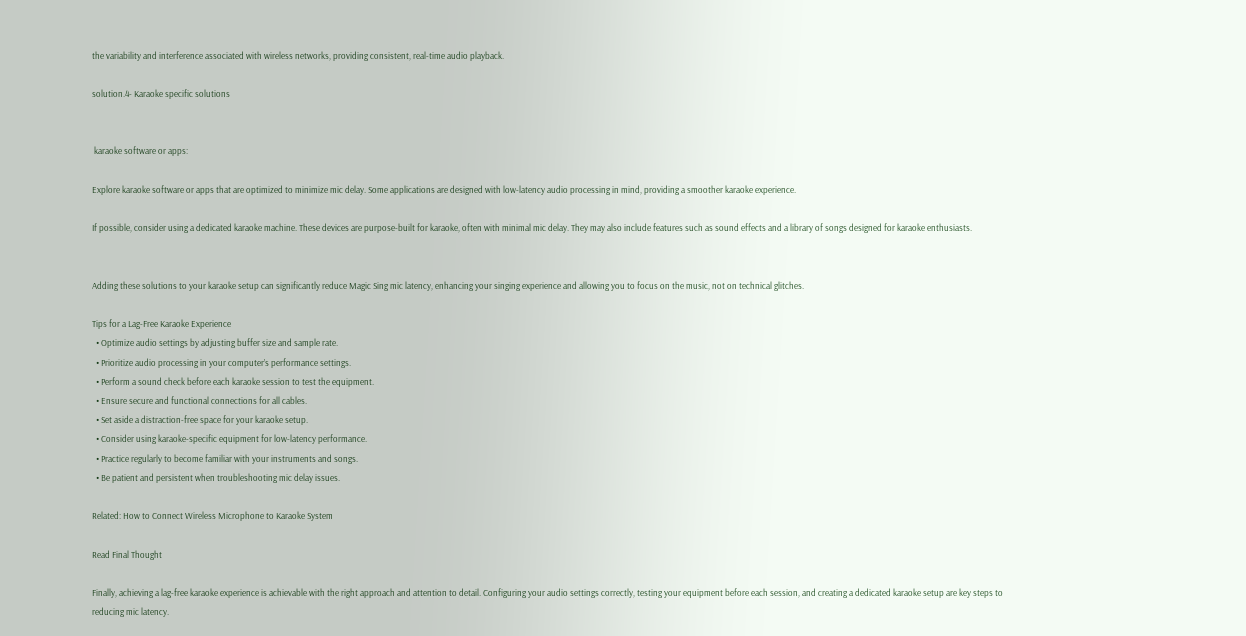the variability and interference associated with wireless networks, providing consistent, real-time audio playback.

solution.4- Karaoke specific solutions


 karaoke software or apps:

Explore karaoke software or apps that are optimized to minimize mic delay. Some applications are designed with low-latency audio processing in mind, providing a smoother karaoke experience.

If possible, consider using a dedicated karaoke machine. These devices are purpose-built for karaoke, often with minimal mic delay. They may also include features such as sound effects and a library of songs designed for karaoke enthusiasts.


Adding these solutions to your karaoke setup can significantly reduce Magic Sing mic latency, enhancing your singing experience and allowing you to focus on the music, not on technical glitches.

Tips for a Lag-Free Karaoke Experience
  • Optimize audio settings by adjusting buffer size and sample rate.
  • Prioritize audio processing in your computer’s performance settings.
  • Perform a sound check before each karaoke session to test the equipment.
  • Ensure secure and functional connections for all cables.
  • Set aside a distraction-free space for your karaoke setup.
  • Consider using karaoke-specific equipment for low-latency performance.
  • Practice regularly to become familiar with your instruments and songs.
  • Be patient and persistent when troubleshooting mic delay issues.

Related: How to Connect Wireless Microphone to Karaoke System

Read Final Thought

Finally, achieving a lag-free karaoke experience is achievable with the right approach and attention to detail. Configuring your audio settings correctly, testing your equipment before each session, and creating a dedicated karaoke setup are key steps to reducing mic latency.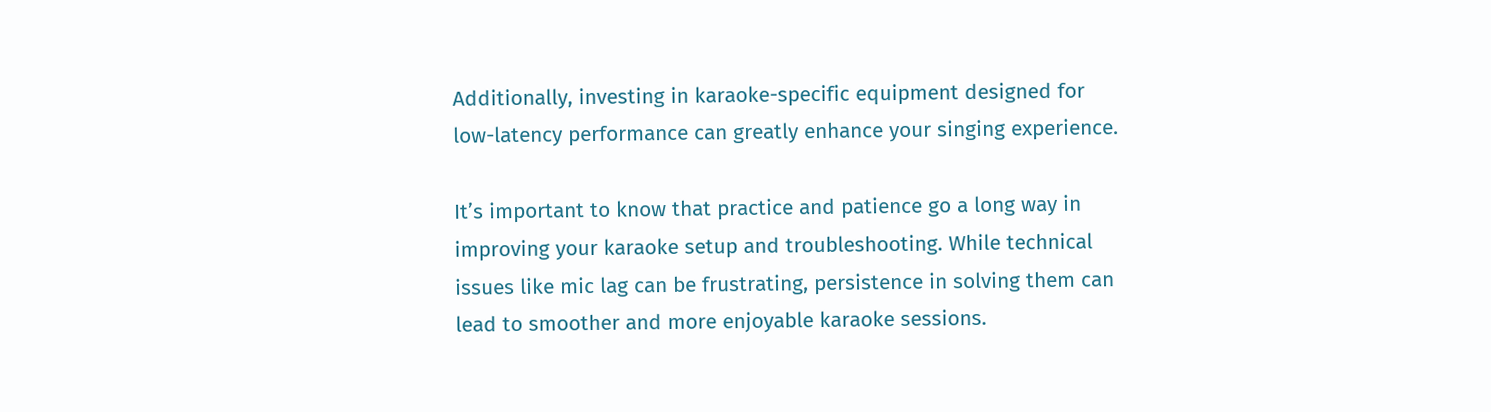Additionally, investing in karaoke-specific equipment designed for low-latency performance can greatly enhance your singing experience.

It’s important to know that practice and patience go a long way in improving your karaoke setup and troubleshooting. While technical issues like mic lag can be frustrating, persistence in solving them can lead to smoother and more enjoyable karaoke sessions.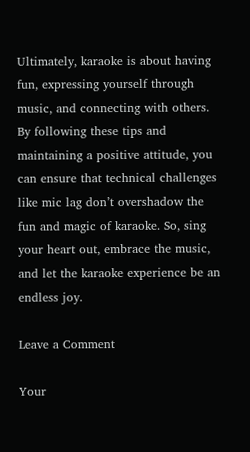Ultimately, karaoke is about having fun, expressing yourself through music, and connecting with others. By following these tips and maintaining a positive attitude, you can ensure that technical challenges like mic lag don’t overshadow the fun and magic of karaoke. So, sing your heart out, embrace the music, and let the karaoke experience be an endless joy.

Leave a Comment

Your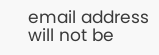email address will not be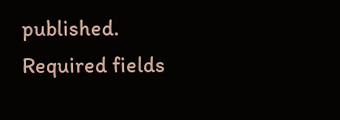published. Required fields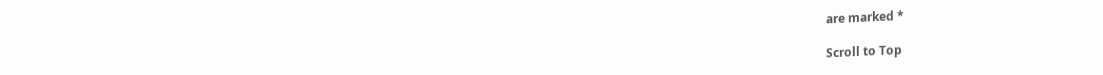are marked *

Scroll to Top